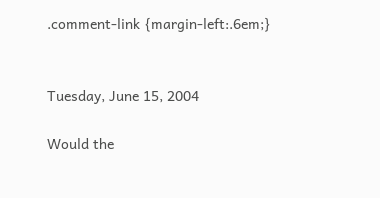.comment-link {margin-left:.6em;}


Tuesday, June 15, 2004

Would the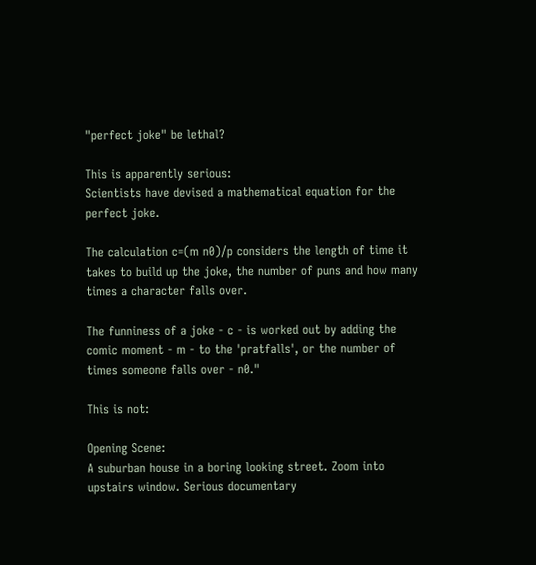"perfect joke" be lethal?

This is apparently serious:
Scientists have devised a mathematical equation for the perfect joke.

The calculation c=(m n0)/p considers the length of time it takes to build up the joke, the number of puns and how many times a character falls over.

The funniness of a joke - c - is worked out by adding the comic moment - m - to the 'pratfalls', or the number of times someone falls over - n0."

This is not:

Opening Scene:
A suburban house in a boring looking street. Zoom into upstairs window. Serious documentary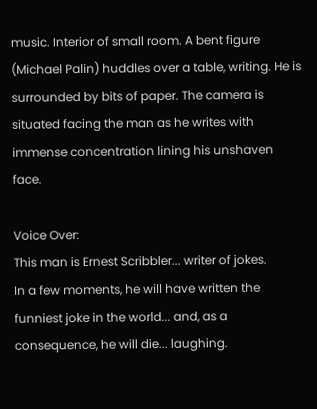music. Interior of small room. A bent figure (Michael Palin) huddles over a table, writing. He is surrounded by bits of paper. The camera is situated facing the man as he writes with immense concentration lining his unshaven face.

Voice Over:
This man is Ernest Scribbler... writer of jokes.
In a few moments, he will have written the funniest joke in the world... and, as a consequence, he will die... laughing.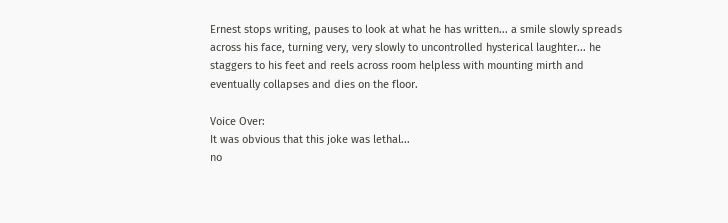Ernest stops writing, pauses to look at what he has written... a smile slowly spreads across his face, turning very, very slowly to uncontrolled hysterical laughter... he staggers to his feet and reels across room helpless with mounting mirth and eventually collapses and dies on the floor.

Voice Over:
It was obvious that this joke was lethal...
no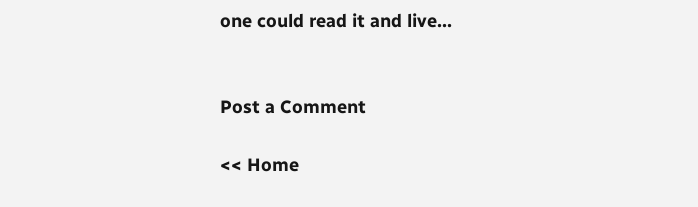one could read it and live...


Post a Comment

<< Home